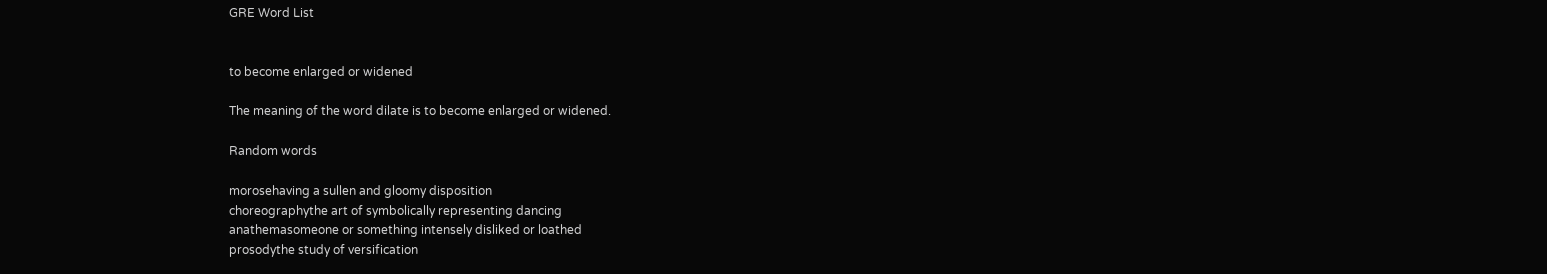GRE Word List


to become enlarged or widened

The meaning of the word dilate is to become enlarged or widened.

Random words

morosehaving a sullen and gloomy disposition
choreographythe art of symbolically representing dancing
anathemasomeone or something intensely disliked or loathed
prosodythe study of versification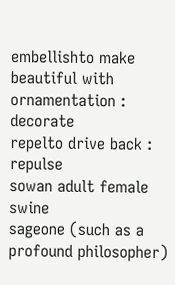embellishto make beautiful with ornamentation : decorate
repelto drive back : repulse
sowan adult female swine
sageone (such as a profound philosopher)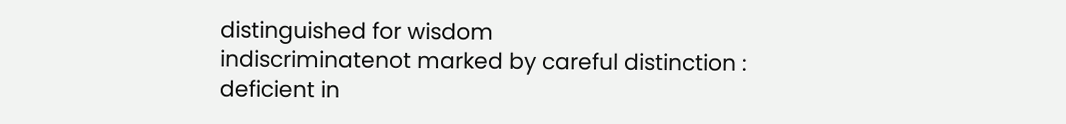distinguished for wisdom
indiscriminatenot marked by careful distinction : deficient in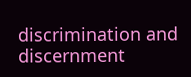discrimination and discernment